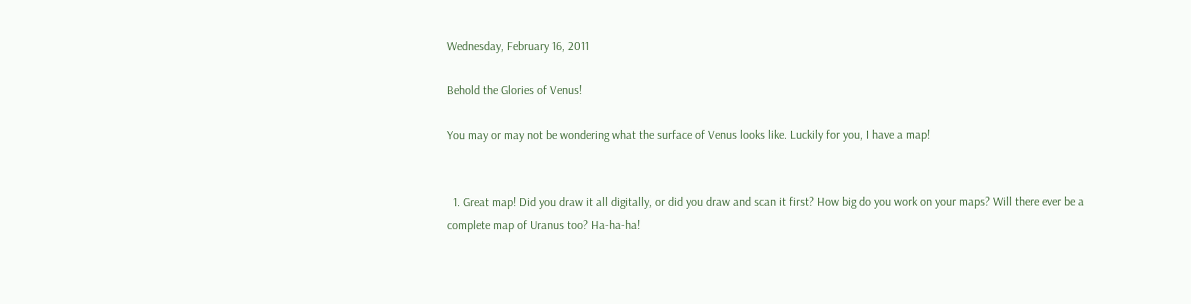Wednesday, February 16, 2011

Behold the Glories of Venus!

You may or may not be wondering what the surface of Venus looks like. Luckily for you, I have a map!


  1. Great map! Did you draw it all digitally, or did you draw and scan it first? How big do you work on your maps? Will there ever be a complete map of Uranus too? Ha-ha-ha!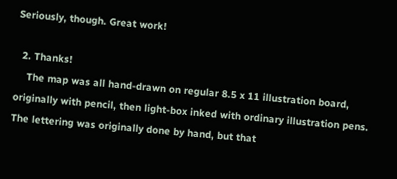Seriously, though. Great work!

  2. Thanks!
    The map was all hand-drawn on regular 8.5 x 11 illustration board, originally with pencil, then light-box inked with ordinary illustration pens. The lettering was originally done by hand, but that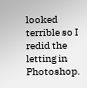looked terrible so I redid the letting in Photoshop.